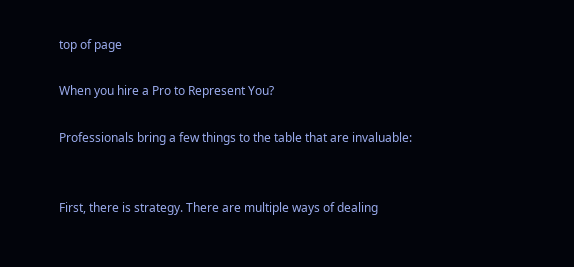top of page

When you hire a Pro to Represent You?

Professionals bring a few things to the table that are invaluable:


First, there is strategy. There are multiple ways of dealing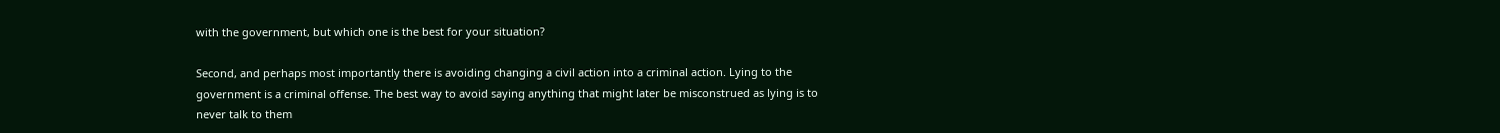with the government, but which one is the best for your situation?

Second, and perhaps most importantly there is avoiding changing a civil action into a criminal action. Lying to the government is a criminal offense. The best way to avoid saying anything that might later be misconstrued as lying is to never talk to them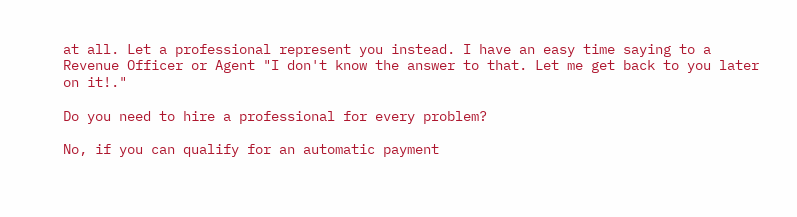at all. Let a professional represent you instead. I have an easy time saying to a Revenue Officer or Agent "I don't know the answer to that. Let me get back to you later on it!."

Do you need to hire a professional for every problem?

No, if you can qualify for an automatic payment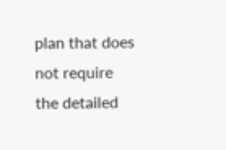plan that does not require the detailed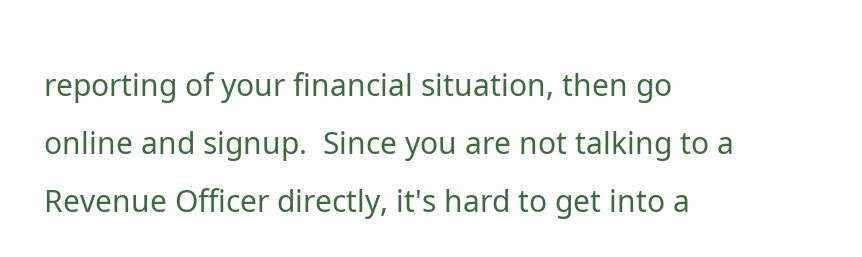reporting of your financial situation, then go online and signup.  Since you are not talking to a Revenue Officer directly, it's hard to get into a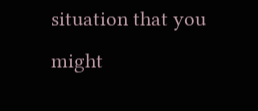situation that you might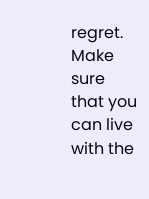regret. Make sure that you can live with the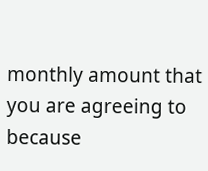monthly amount that you are agreeing to because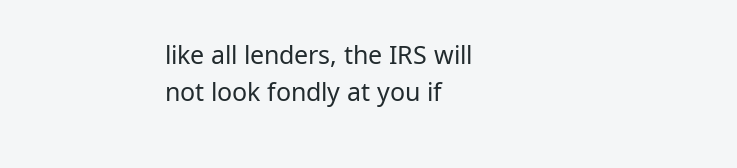like all lenders, the IRS will not look fondly at you if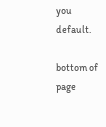you default.

bottom of page